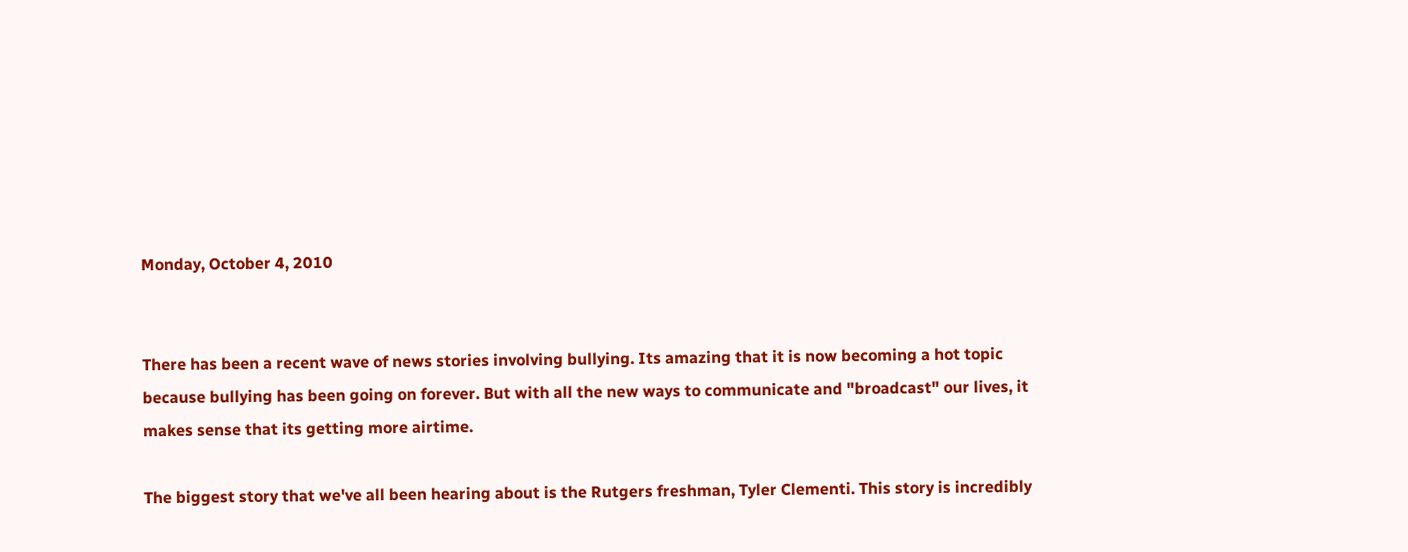Monday, October 4, 2010


There has been a recent wave of news stories involving bullying. Its amazing that it is now becoming a hot topic because bullying has been going on forever. But with all the new ways to communicate and "broadcast" our lives, it makes sense that its getting more airtime.

The biggest story that we've all been hearing about is the Rutgers freshman, Tyler Clementi. This story is incredibly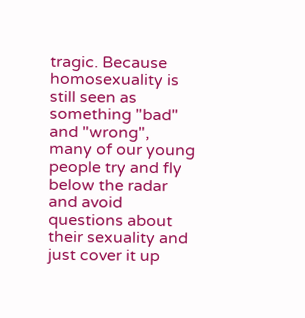tragic. Because homosexuality is still seen as something "bad" and "wrong", many of our young people try and fly below the radar and avoid questions about their sexuality and just cover it up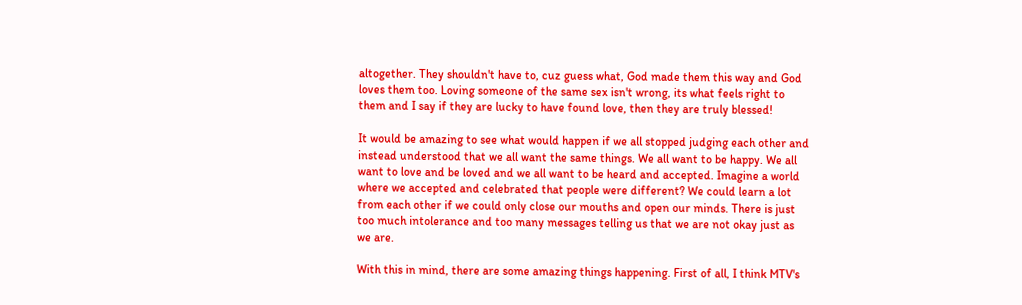altogether. They shouldn't have to, cuz guess what, God made them this way and God loves them too. Loving someone of the same sex isn't wrong, its what feels right to them and I say if they are lucky to have found love, then they are truly blessed!

It would be amazing to see what would happen if we all stopped judging each other and instead understood that we all want the same things. We all want to be happy. We all want to love and be loved and we all want to be heard and accepted. Imagine a world where we accepted and celebrated that people were different? We could learn a lot from each other if we could only close our mouths and open our minds. There is just too much intolerance and too many messages telling us that we are not okay just as we are.

With this in mind, there are some amazing things happening. First of all, I think MTV's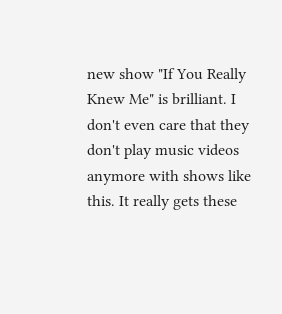new show "If You Really Knew Me" is brilliant. I don't even care that they don't play music videos anymore with shows like this. It really gets these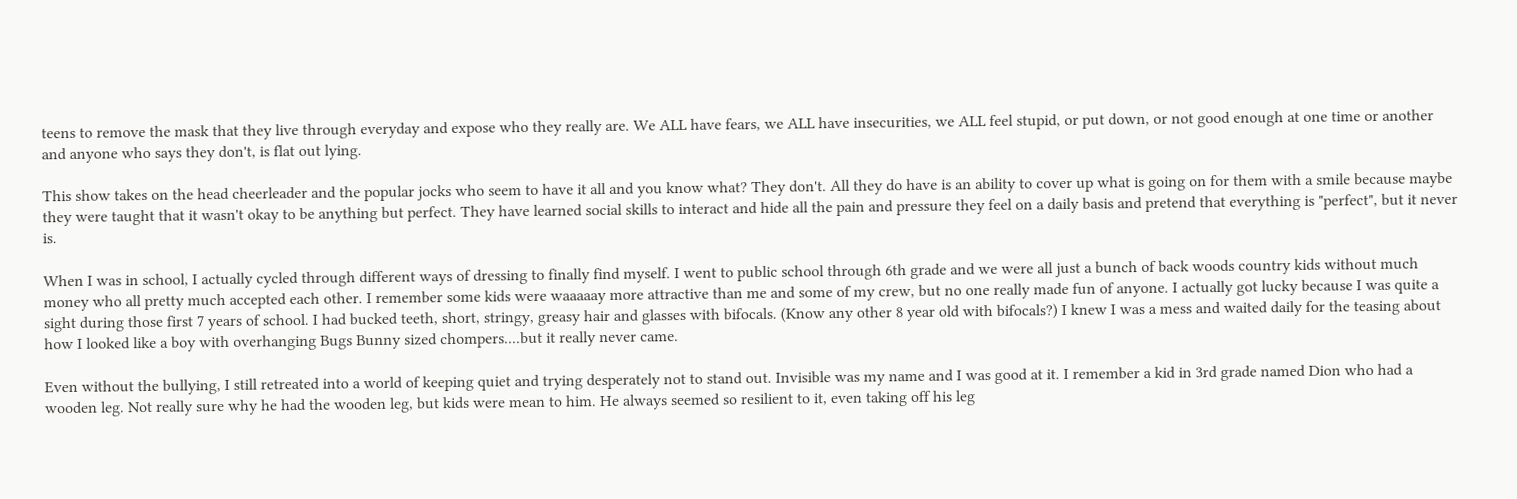teens to remove the mask that they live through everyday and expose who they really are. We ALL have fears, we ALL have insecurities, we ALL feel stupid, or put down, or not good enough at one time or another and anyone who says they don't, is flat out lying.

This show takes on the head cheerleader and the popular jocks who seem to have it all and you know what? They don't. All they do have is an ability to cover up what is going on for them with a smile because maybe they were taught that it wasn't okay to be anything but perfect. They have learned social skills to interact and hide all the pain and pressure they feel on a daily basis and pretend that everything is "perfect", but it never is.

When I was in school, I actually cycled through different ways of dressing to finally find myself. I went to public school through 6th grade and we were all just a bunch of back woods country kids without much money who all pretty much accepted each other. I remember some kids were waaaaay more attractive than me and some of my crew, but no one really made fun of anyone. I actually got lucky because I was quite a sight during those first 7 years of school. I had bucked teeth, short, stringy, greasy hair and glasses with bifocals. (Know any other 8 year old with bifocals?) I knew I was a mess and waited daily for the teasing about how I looked like a boy with overhanging Bugs Bunny sized chompers....but it really never came.

Even without the bullying, I still retreated into a world of keeping quiet and trying desperately not to stand out. Invisible was my name and I was good at it. I remember a kid in 3rd grade named Dion who had a wooden leg. Not really sure why he had the wooden leg, but kids were mean to him. He always seemed so resilient to it, even taking off his leg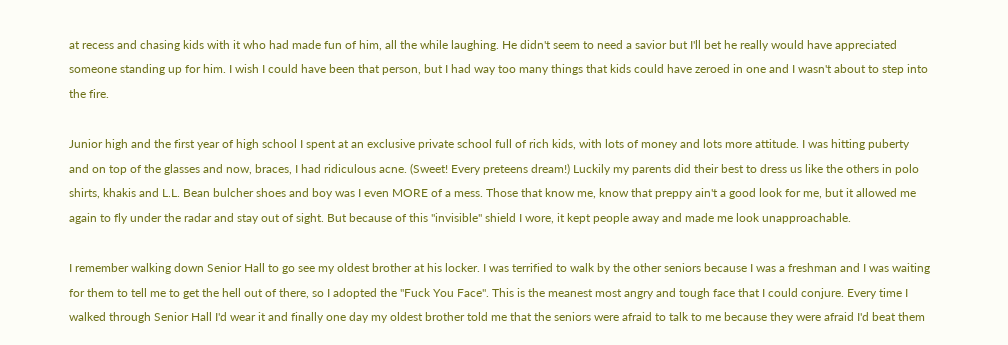at recess and chasing kids with it who had made fun of him, all the while laughing. He didn't seem to need a savior but I'll bet he really would have appreciated someone standing up for him. I wish I could have been that person, but I had way too many things that kids could have zeroed in one and I wasn't about to step into the fire.

Junior high and the first year of high school I spent at an exclusive private school full of rich kids, with lots of money and lots more attitude. I was hitting puberty and on top of the glasses and now, braces, I had ridiculous acne. (Sweet! Every preteens dream!) Luckily my parents did their best to dress us like the others in polo shirts, khakis and L.L. Bean bulcher shoes and boy was I even MORE of a mess. Those that know me, know that preppy ain't a good look for me, but it allowed me again to fly under the radar and stay out of sight. But because of this "invisible" shield I wore, it kept people away and made me look unapproachable.

I remember walking down Senior Hall to go see my oldest brother at his locker. I was terrified to walk by the other seniors because I was a freshman and I was waiting for them to tell me to get the hell out of there, so I adopted the "Fuck You Face". This is the meanest most angry and tough face that I could conjure. Every time I walked through Senior Hall I'd wear it and finally one day my oldest brother told me that the seniors were afraid to talk to me because they were afraid I'd beat them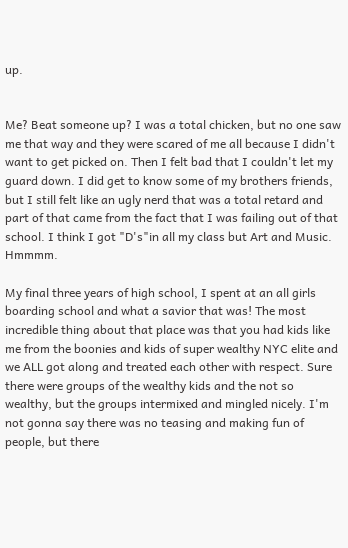up.


Me? Beat someone up? I was a total chicken, but no one saw me that way and they were scared of me all because I didn't want to get picked on. Then I felt bad that I couldn't let my guard down. I did get to know some of my brothers friends, but I still felt like an ugly nerd that was a total retard and part of that came from the fact that I was failing out of that school. I think I got "D's"in all my class but Art and Music. Hmmmm.

My final three years of high school, I spent at an all girls boarding school and what a savior that was! The most incredible thing about that place was that you had kids like me from the boonies and kids of super wealthy NYC elite and we ALL got along and treated each other with respect. Sure there were groups of the wealthy kids and the not so wealthy, but the groups intermixed and mingled nicely. I'm not gonna say there was no teasing and making fun of people, but there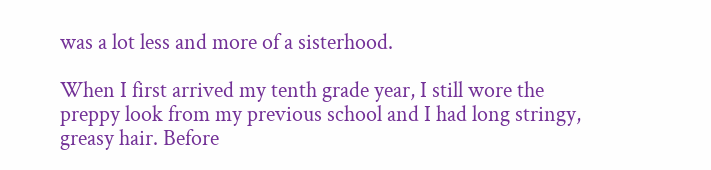was a lot less and more of a sisterhood.

When I first arrived my tenth grade year, I still wore the preppy look from my previous school and I had long stringy, greasy hair. Before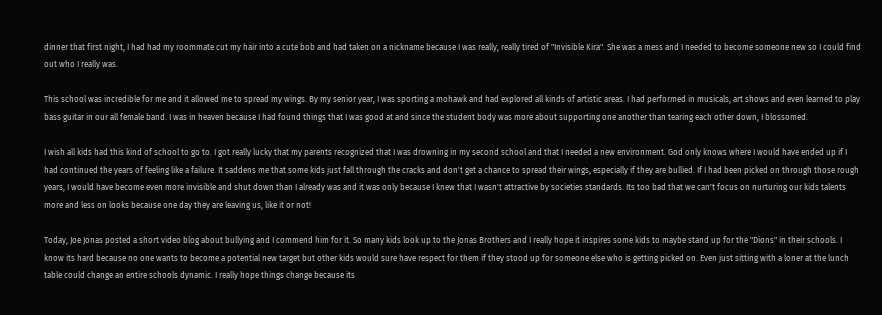dinner that first night, I had had my roommate cut my hair into a cute bob and had taken on a nickname because I was really, really tired of "Invisible Kira". She was a mess and I needed to become someone new so I could find out who I really was.

This school was incredible for me and it allowed me to spread my wings. By my senior year, I was sporting a mohawk and had explored all kinds of artistic areas. I had performed in musicals, art shows and even learned to play bass guitar in our all female band. I was in heaven because I had found things that I was good at and since the student body was more about supporting one another than tearing each other down, I blossomed.

I wish all kids had this kind of school to go to. I got really lucky that my parents recognized that I was drowning in my second school and that I needed a new environment. God only knows where I would have ended up if I had continued the years of feeling like a failure. It saddens me that some kids just fall through the cracks and don't get a chance to spread their wings, especially if they are bullied. If I had been picked on through those rough years, I would have become even more invisible and shut down than I already was and it was only because I knew that I wasn't attractive by societies standards. Its too bad that we can't focus on nurturing our kids talents more and less on looks because one day they are leaving us, like it or not!

Today, Joe Jonas posted a short video blog about bullying and I commend him for it. So many kids look up to the Jonas Brothers and I really hope it inspires some kids to maybe stand up for the "Dions" in their schools. I know its hard because no one wants to become a potential new target but other kids would sure have respect for them if they stood up for someone else who is getting picked on. Even just sitting with a loner at the lunch table could change an entire schools dynamic. I really hope things change because its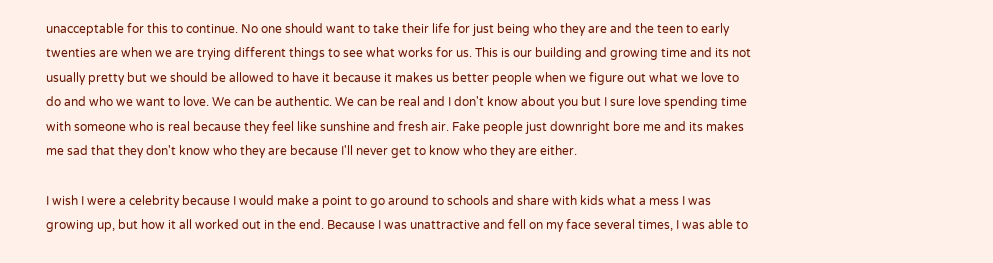unacceptable for this to continue. No one should want to take their life for just being who they are and the teen to early twenties are when we are trying different things to see what works for us. This is our building and growing time and its not usually pretty but we should be allowed to have it because it makes us better people when we figure out what we love to do and who we want to love. We can be authentic. We can be real and I don't know about you but I sure love spending time with someone who is real because they feel like sunshine and fresh air. Fake people just downright bore me and its makes me sad that they don't know who they are because I'll never get to know who they are either.

I wish I were a celebrity because I would make a point to go around to schools and share with kids what a mess I was growing up, but how it all worked out in the end. Because I was unattractive and fell on my face several times, I was able to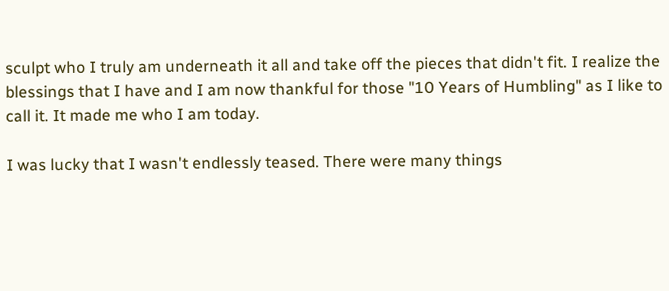sculpt who I truly am underneath it all and take off the pieces that didn't fit. I realize the blessings that I have and I am now thankful for those "10 Years of Humbling" as I like to call it. It made me who I am today.

I was lucky that I wasn't endlessly teased. There were many things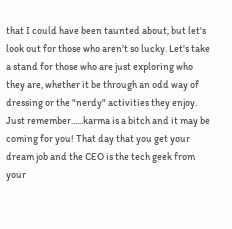that I could have been taunted about, but let's look out for those who aren't so lucky. Let's take a stand for those who are just exploring who they are, whether it be through an odd way of dressing or the "nerdy" activities they enjoy. Just remember......karma is a bitch and it may be coming for you! That day that you get your dream job and the CEO is the tech geek from your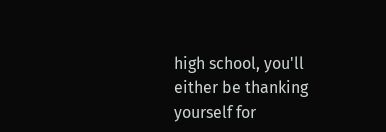high school, you'll either be thanking yourself for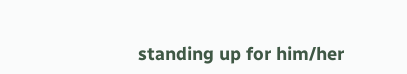standing up for him/her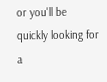or you'll be quickly looking for a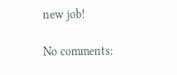new job!

No comments: